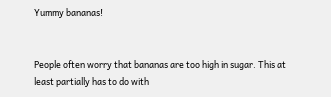Yummy bananas!


People often worry that bananas are too high in sugar. This at least partially has to do with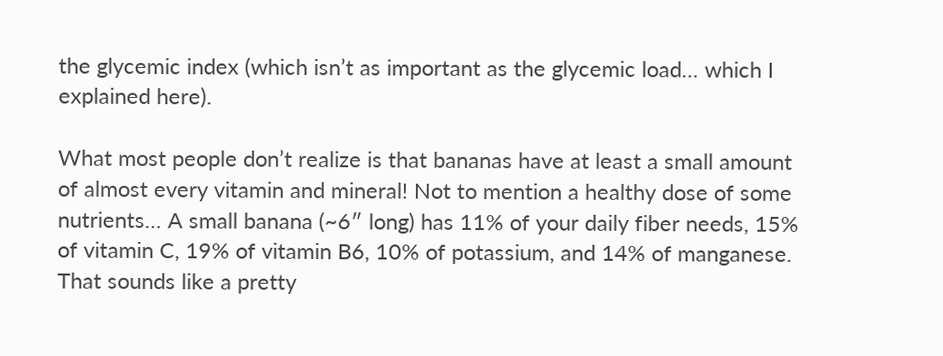the glycemic index (which isn’t as important as the glycemic load… which I explained here).

What most people don’t realize is that bananas have at least a small amount of almost every vitamin and mineral! Not to mention a healthy dose of some nutrients… A small banana (~6″ long) has 11% of your daily fiber needs, 15% of vitamin C, 19% of vitamin B6, 10% of potassium, and 14% of manganese. That sounds like a pretty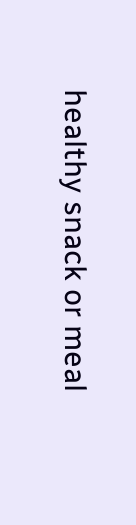healthy snack or meal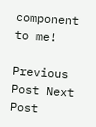component to me!

Previous Post Next Post